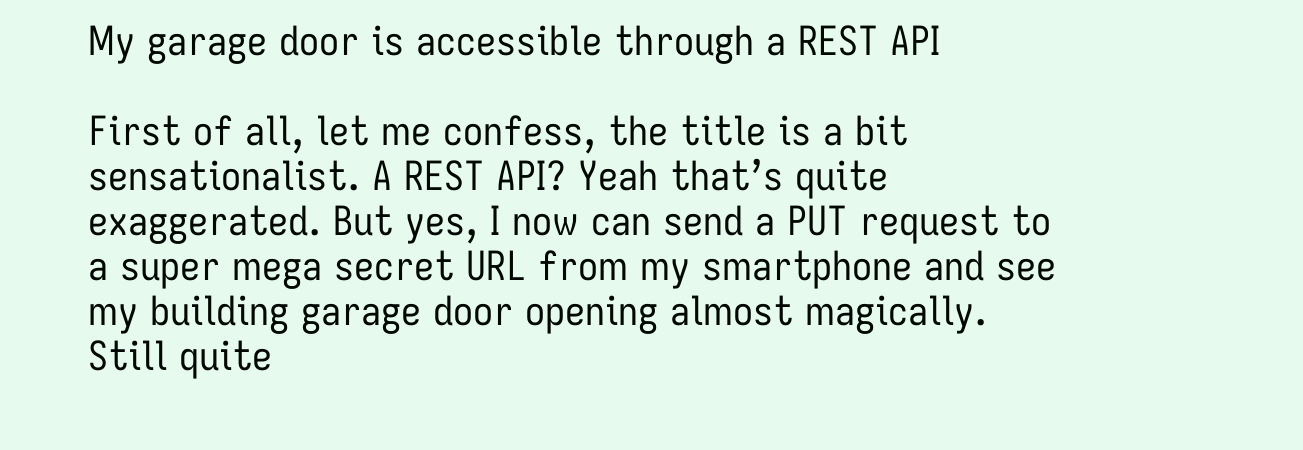My garage door is accessible through a REST API

First of all, let me confess, the title is a bit sensationalist. A REST API? Yeah that’s quite exaggerated. But yes, I now can send a PUT request to a super mega secret URL from my smartphone and see my building garage door opening almost magically. Still quite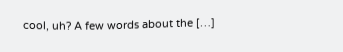cool, uh? A few words about the […]